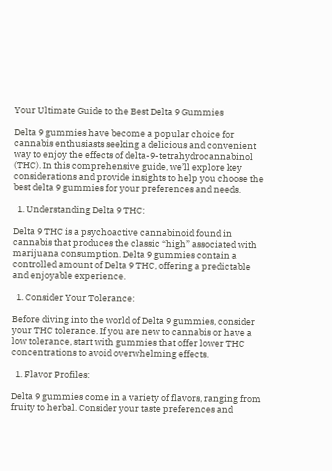Your Ultimate Guide to the Best Delta 9 Gummies

Delta 9 gummies have become a popular choice for cannabis enthusiasts seeking a delicious and convenient way to enjoy the effects of delta-9-tetrahydrocannabinol (THC). In this comprehensive guide, we’ll explore key considerations and provide insights to help you choose the best delta 9 gummies for your preferences and needs.

  1. Understanding Delta 9 THC:

Delta 9 THC is a psychoactive cannabinoid found in cannabis that produces the classic “high” associated with marijuana consumption. Delta 9 gummies contain a controlled amount of Delta 9 THC, offering a predictable and enjoyable experience.

  1. Consider Your Tolerance:

Before diving into the world of Delta 9 gummies, consider your THC tolerance. If you are new to cannabis or have a low tolerance, start with gummies that offer lower THC concentrations to avoid overwhelming effects.

  1. Flavor Profiles:

Delta 9 gummies come in a variety of flavors, ranging from fruity to herbal. Consider your taste preferences and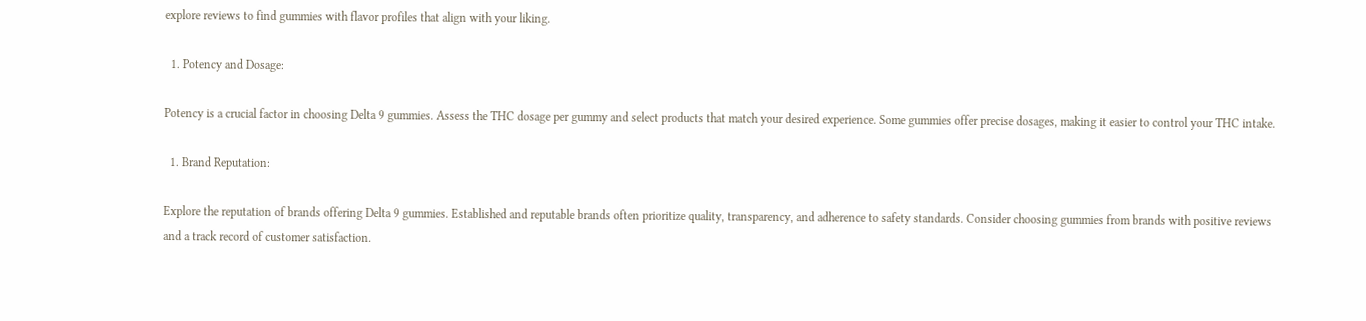explore reviews to find gummies with flavor profiles that align with your liking.

  1. Potency and Dosage:

Potency is a crucial factor in choosing Delta 9 gummies. Assess the THC dosage per gummy and select products that match your desired experience. Some gummies offer precise dosages, making it easier to control your THC intake.

  1. Brand Reputation:

Explore the reputation of brands offering Delta 9 gummies. Established and reputable brands often prioritize quality, transparency, and adherence to safety standards. Consider choosing gummies from brands with positive reviews and a track record of customer satisfaction.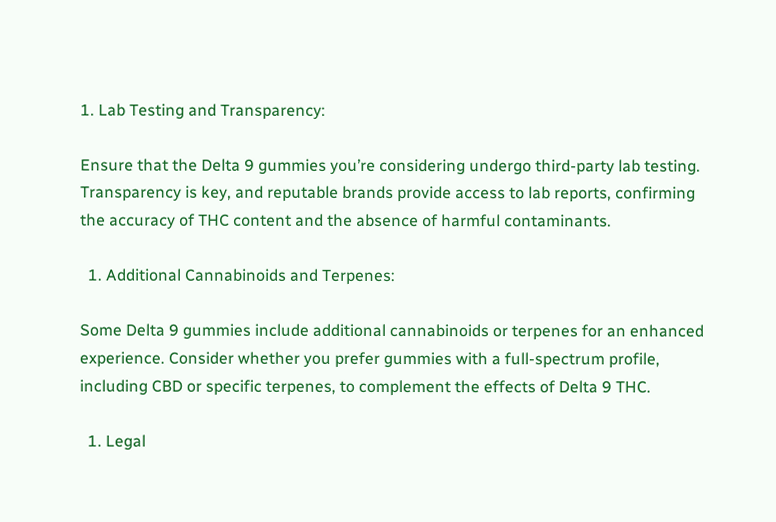1. Lab Testing and Transparency:

Ensure that the Delta 9 gummies you’re considering undergo third-party lab testing. Transparency is key, and reputable brands provide access to lab reports, confirming the accuracy of THC content and the absence of harmful contaminants.

  1. Additional Cannabinoids and Terpenes:

Some Delta 9 gummies include additional cannabinoids or terpenes for an enhanced experience. Consider whether you prefer gummies with a full-spectrum profile, including CBD or specific terpenes, to complement the effects of Delta 9 THC.

  1. Legal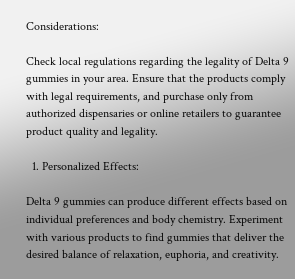Considerations:

Check local regulations regarding the legality of Delta 9 gummies in your area. Ensure that the products comply with legal requirements, and purchase only from authorized dispensaries or online retailers to guarantee product quality and legality.

  1. Personalized Effects:

Delta 9 gummies can produce different effects based on individual preferences and body chemistry. Experiment with various products to find gummies that deliver the desired balance of relaxation, euphoria, and creativity.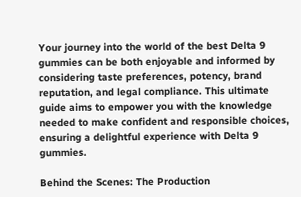Your journey into the world of the best Delta 9 gummies can be both enjoyable and informed by considering taste preferences, potency, brand reputation, and legal compliance. This ultimate guide aims to empower you with the knowledge needed to make confident and responsible choices, ensuring a delightful experience with Delta 9 gummies.

Behind the Scenes: The Production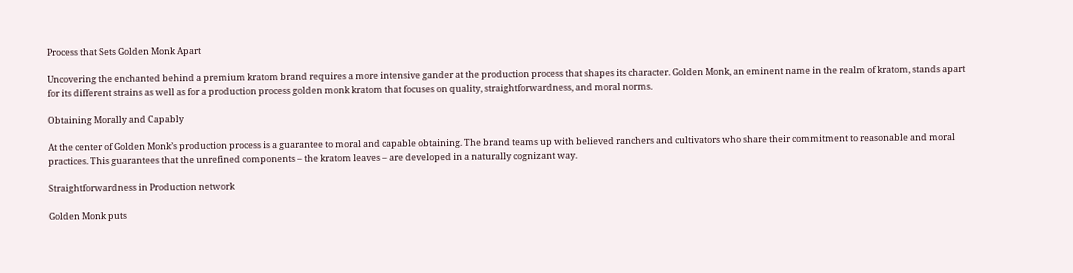Process that Sets Golden Monk Apart

Uncovering the enchanted behind a premium kratom brand requires a more intensive gander at the production process that shapes its character. Golden Monk, an eminent name in the realm of kratom, stands apart for its different strains as well as for a production process golden monk kratom that focuses on quality, straightforwardness, and moral norms.

Obtaining Morally and Capably

At the center of Golden Monk’s production process is a guarantee to moral and capable obtaining. The brand teams up with believed ranchers and cultivators who share their commitment to reasonable and moral practices. This guarantees that the unrefined components – the kratom leaves – are developed in a naturally cognizant way.

Straightforwardness in Production network

Golden Monk puts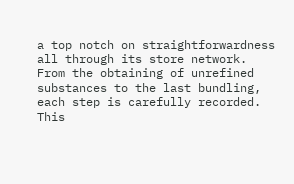a top notch on straightforwardness all through its store network. From the obtaining of unrefined substances to the last bundling, each step is carefully recorded. This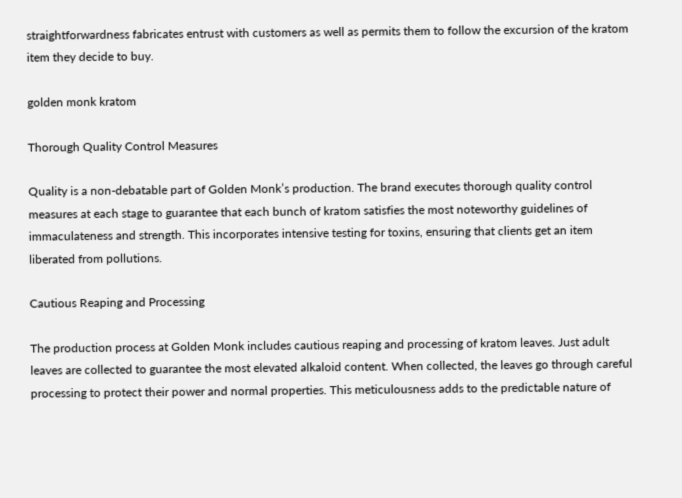straightforwardness fabricates entrust with customers as well as permits them to follow the excursion of the kratom item they decide to buy.

golden monk kratom

Thorough Quality Control Measures

Quality is a non-debatable part of Golden Monk’s production. The brand executes thorough quality control measures at each stage to guarantee that each bunch of kratom satisfies the most noteworthy guidelines of immaculateness and strength. This incorporates intensive testing for toxins, ensuring that clients get an item liberated from pollutions.

Cautious Reaping and Processing

The production process at Golden Monk includes cautious reaping and processing of kratom leaves. Just adult leaves are collected to guarantee the most elevated alkaloid content. When collected, the leaves go through careful processing to protect their power and normal properties. This meticulousness adds to the predictable nature of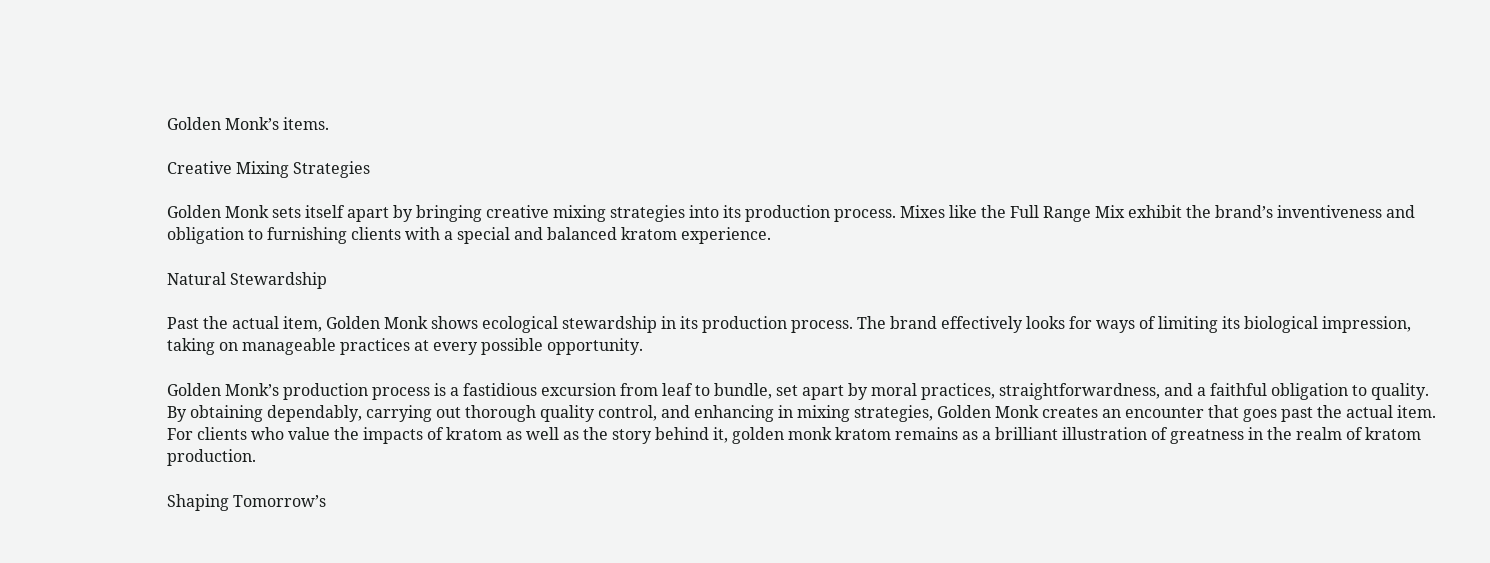Golden Monk’s items.

Creative Mixing Strategies

Golden Monk sets itself apart by bringing creative mixing strategies into its production process. Mixes like the Full Range Mix exhibit the brand’s inventiveness and obligation to furnishing clients with a special and balanced kratom experience.

Natural Stewardship

Past the actual item, Golden Monk shows ecological stewardship in its production process. The brand effectively looks for ways of limiting its biological impression, taking on manageable practices at every possible opportunity.

Golden Monk’s production process is a fastidious excursion from leaf to bundle, set apart by moral practices, straightforwardness, and a faithful obligation to quality. By obtaining dependably, carrying out thorough quality control, and enhancing in mixing strategies, Golden Monk creates an encounter that goes past the actual item. For clients who value the impacts of kratom as well as the story behind it, golden monk kratom remains as a brilliant illustration of greatness in the realm of kratom production.

Shaping Tomorrow’s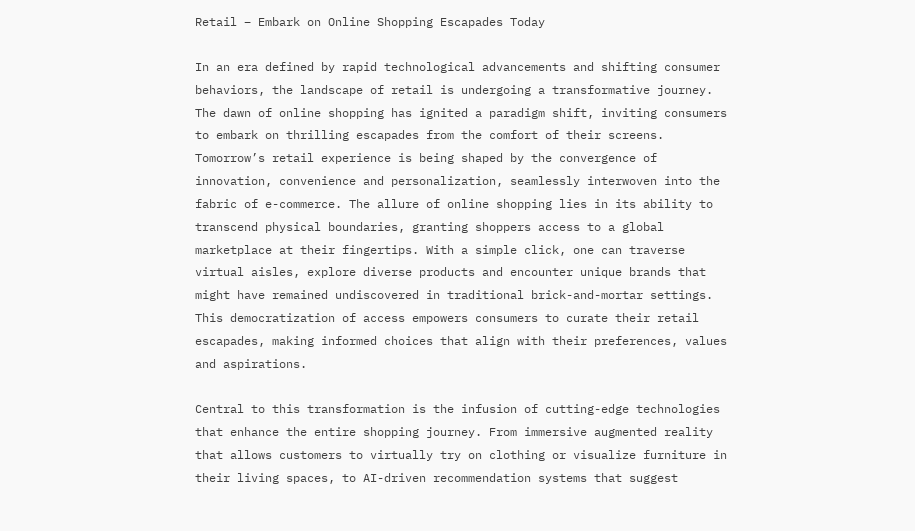Retail – Embark on Online Shopping Escapades Today

In an era defined by rapid technological advancements and shifting consumer behaviors, the landscape of retail is undergoing a transformative journey. The dawn of online shopping has ignited a paradigm shift, inviting consumers to embark on thrilling escapades from the comfort of their screens. Tomorrow’s retail experience is being shaped by the convergence of innovation, convenience and personalization, seamlessly interwoven into the fabric of e-commerce. The allure of online shopping lies in its ability to transcend physical boundaries, granting shoppers access to a global marketplace at their fingertips. With a simple click, one can traverse virtual aisles, explore diverse products and encounter unique brands that might have remained undiscovered in traditional brick-and-mortar settings. This democratization of access empowers consumers to curate their retail escapades, making informed choices that align with their preferences, values and aspirations.

Central to this transformation is the infusion of cutting-edge technologies that enhance the entire shopping journey. From immersive augmented reality that allows customers to virtually try on clothing or visualize furniture in their living spaces, to AI-driven recommendation systems that suggest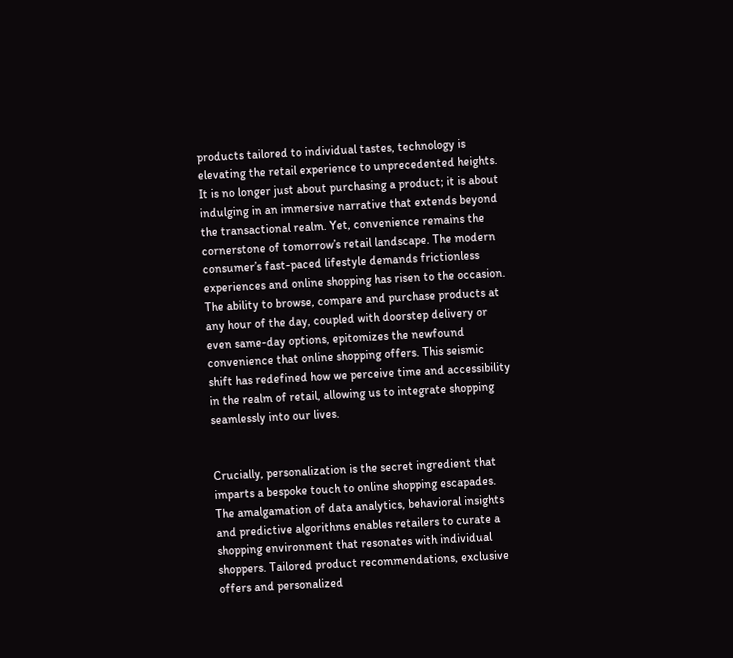products tailored to individual tastes, technology is elevating the retail experience to unprecedented heights. It is no longer just about purchasing a product; it is about indulging in an immersive narrative that extends beyond the transactional realm. Yet, convenience remains the cornerstone of tomorrow’s retail landscape. The modern consumer’s fast-paced lifestyle demands frictionless experiences and online shopping has risen to the occasion. The ability to browse, compare and purchase products at any hour of the day, coupled with doorstep delivery or even same-day options, epitomizes the newfound convenience that online shopping offers. This seismic shift has redefined how we perceive time and accessibility in the realm of retail, allowing us to integrate shopping seamlessly into our lives.


Crucially, personalization is the secret ingredient that imparts a bespoke touch to online shopping escapades. The amalgamation of data analytics, behavioral insights and predictive algorithms enables retailers to curate a shopping environment that resonates with individual shoppers. Tailored product recommendations, exclusive offers and personalized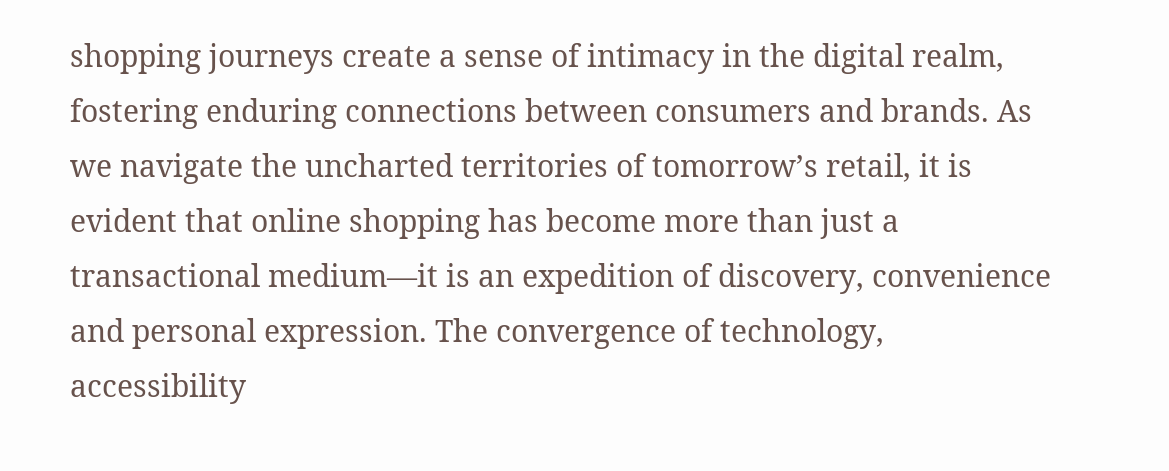shopping journeys create a sense of intimacy in the digital realm, fostering enduring connections between consumers and brands. As we navigate the uncharted territories of tomorrow’s retail, it is evident that online shopping has become more than just a transactional medium—it is an expedition of discovery, convenience and personal expression. The convergence of technology, accessibility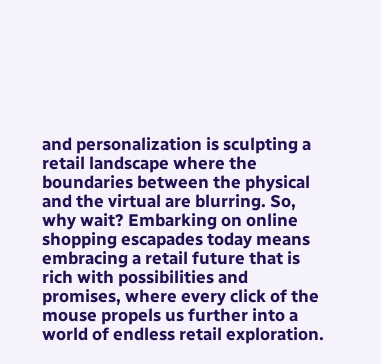and personalization is sculpting a retail landscape where the boundaries between the physical and the virtual are blurring. So, why wait? Embarking on online shopping escapades today means embracing a retail future that is rich with possibilities and promises, where every click of the mouse propels us further into a world of endless retail exploration.